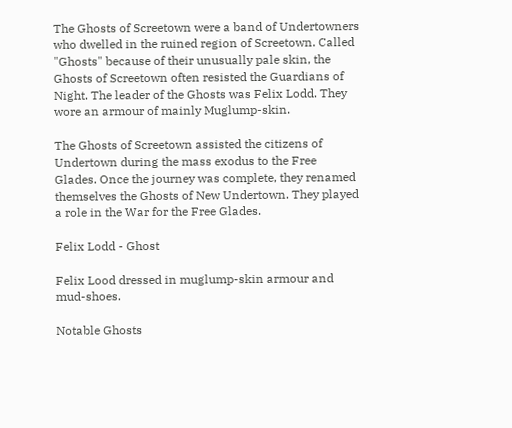The Ghosts of Screetown were a band of Undertowners who dwelled in the ruined region of Screetown. Called "Ghosts" because of their unusually pale skin, the Ghosts of Screetown often resisted the Guardians of Night. The leader of the Ghosts was Felix Lodd. They wore an armour of mainly Muglump-skin.

The Ghosts of Screetown assisted the citizens of Undertown during the mass exodus to the Free Glades. Once the journey was complete, they renamed themselves the Ghosts of New Undertown. They played a role in the War for the Free Glades.

Felix Lodd - Ghost

Felix Lood dressed in muglump-skin armour and mud-shoes.

Notable Ghosts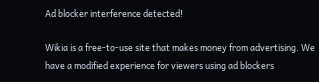Ad blocker interference detected!

Wikia is a free-to-use site that makes money from advertising. We have a modified experience for viewers using ad blockers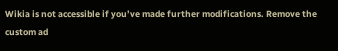Wikia is not accessible if you’ve made further modifications. Remove the custom ad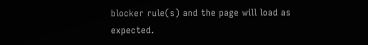blocker rule(s) and the page will load as expected.